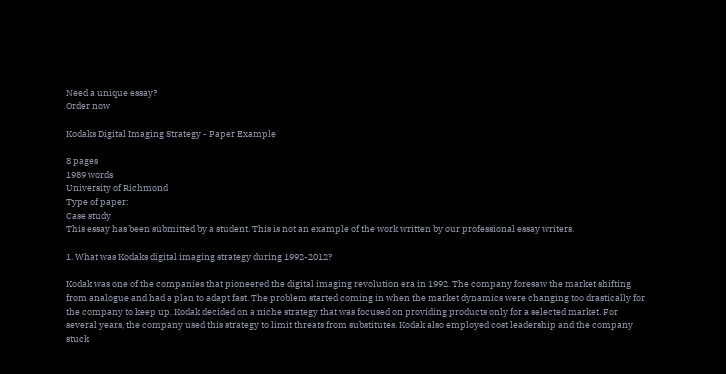Need a unique essay?
Order now

Kodaks Digital Imaging Strategy - Paper Example

8 pages
1989 words
University of Richmond
Type of paper:
Case study
This essay has been submitted by a student. This is not an example of the work written by our professional essay writers.

1. What was Kodaks digital imaging strategy during 1992-2012?

Kodak was one of the companies that pioneered the digital imaging revolution era in 1992. The company foresaw the market shifting from analogue and had a plan to adapt fast. The problem started coming in when the market dynamics were changing too drastically for the company to keep up. Kodak decided on a niche strategy that was focused on providing products only for a selected market. For several years, the company used this strategy to limit threats from substitutes. Kodak also employed cost leadership and the company stuck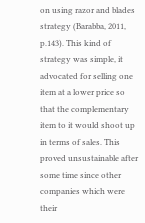on using razor and blades strategy (Barabba, 2011, p.143). This kind of strategy was simple, it advocated for selling one item at a lower price so that the complementary item to it would shoot up in terms of sales. This proved unsustainable after some time since other companies which were their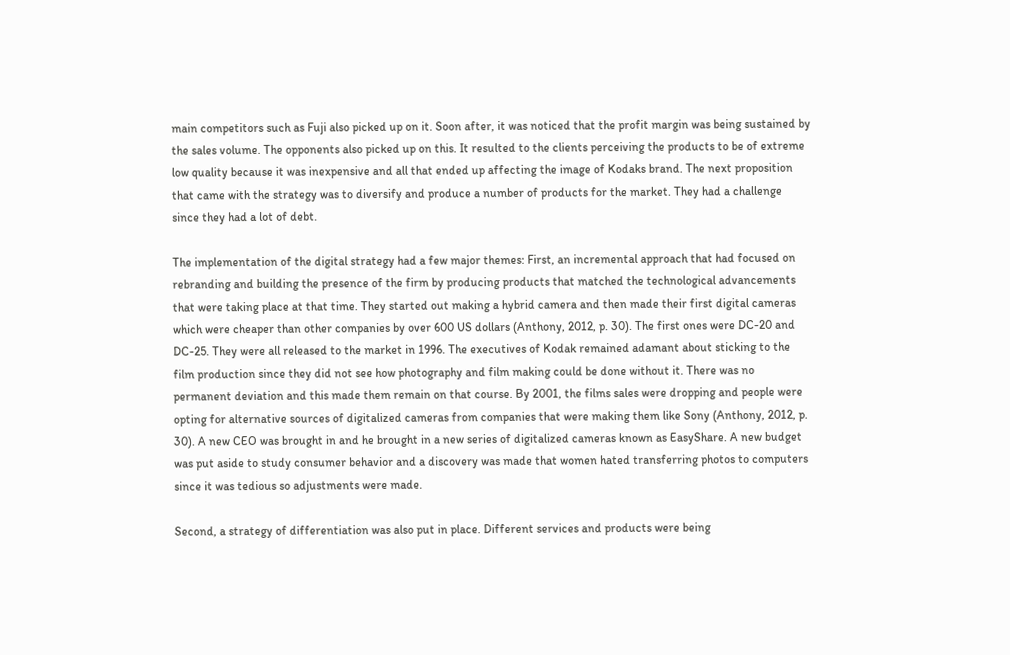main competitors such as Fuji also picked up on it. Soon after, it was noticed that the profit margin was being sustained by the sales volume. The opponents also picked up on this. It resulted to the clients perceiving the products to be of extreme low quality because it was inexpensive and all that ended up affecting the image of Kodaks brand. The next proposition that came with the strategy was to diversify and produce a number of products for the market. They had a challenge since they had a lot of debt.

The implementation of the digital strategy had a few major themes: First, an incremental approach that had focused on rebranding and building the presence of the firm by producing products that matched the technological advancements that were taking place at that time. They started out making a hybrid camera and then made their first digital cameras which were cheaper than other companies by over 600 US dollars (Anthony, 2012, p. 30). The first ones were DC-20 and DC-25. They were all released to the market in 1996. The executives of Kodak remained adamant about sticking to the film production since they did not see how photography and film making could be done without it. There was no permanent deviation and this made them remain on that course. By 2001, the films sales were dropping and people were opting for alternative sources of digitalized cameras from companies that were making them like Sony (Anthony, 2012, p. 30). A new CEO was brought in and he brought in a new series of digitalized cameras known as EasyShare. A new budget was put aside to study consumer behavior and a discovery was made that women hated transferring photos to computers since it was tedious so adjustments were made.

Second, a strategy of differentiation was also put in place. Different services and products were being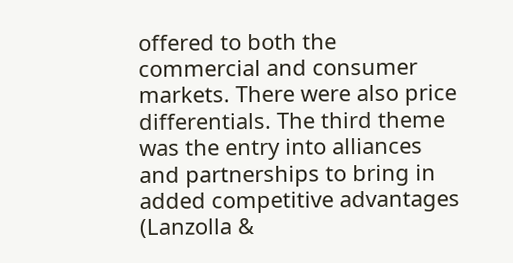offered to both the commercial and consumer markets. There were also price differentials. The third theme was the entry into alliances and partnerships to bring in added competitive advantages (Lanzolla &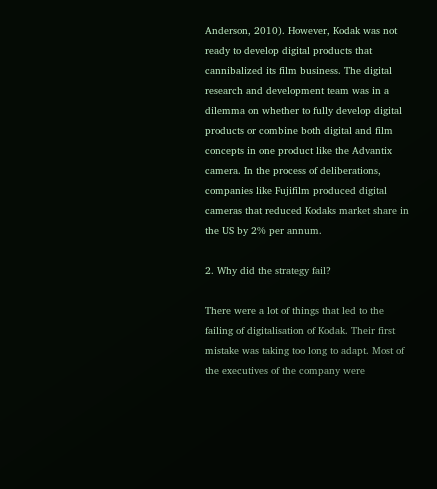Anderson, 2010). However, Kodak was not ready to develop digital products that cannibalized its film business. The digital research and development team was in a dilemma on whether to fully develop digital products or combine both digital and film concepts in one product like the Advantix camera. In the process of deliberations, companies like Fujifilm produced digital cameras that reduced Kodaks market share in the US by 2% per annum.

2. Why did the strategy fail?

There were a lot of things that led to the failing of digitalisation of Kodak. Their first mistake was taking too long to adapt. Most of the executives of the company were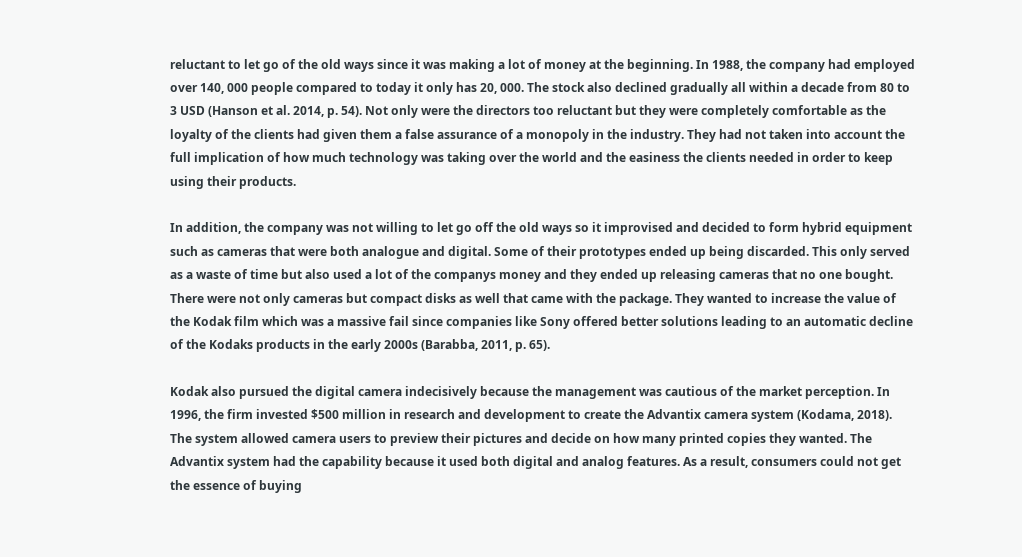reluctant to let go of the old ways since it was making a lot of money at the beginning. In 1988, the company had employed over 140, 000 people compared to today it only has 20, 000. The stock also declined gradually all within a decade from 80 to 3 USD (Hanson et al. 2014, p. 54). Not only were the directors too reluctant but they were completely comfortable as the loyalty of the clients had given them a false assurance of a monopoly in the industry. They had not taken into account the full implication of how much technology was taking over the world and the easiness the clients needed in order to keep using their products.

In addition, the company was not willing to let go off the old ways so it improvised and decided to form hybrid equipment such as cameras that were both analogue and digital. Some of their prototypes ended up being discarded. This only served as a waste of time but also used a lot of the companys money and they ended up releasing cameras that no one bought. There were not only cameras but compact disks as well that came with the package. They wanted to increase the value of the Kodak film which was a massive fail since companies like Sony offered better solutions leading to an automatic decline of the Kodaks products in the early 2000s (Barabba, 2011, p. 65).

Kodak also pursued the digital camera indecisively because the management was cautious of the market perception. In 1996, the firm invested $500 million in research and development to create the Advantix camera system (Kodama, 2018). The system allowed camera users to preview their pictures and decide on how many printed copies they wanted. The Advantix system had the capability because it used both digital and analog features. As a result, consumers could not get the essence of buying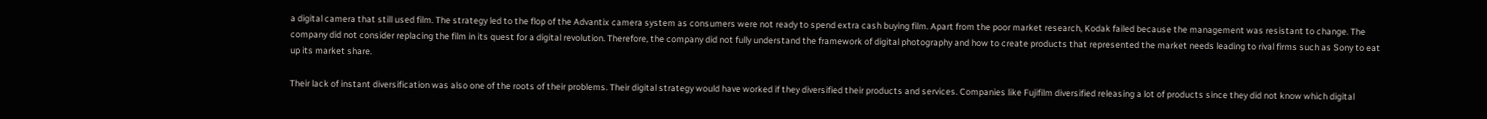a digital camera that still used film. The strategy led to the flop of the Advantix camera system as consumers were not ready to spend extra cash buying film. Apart from the poor market research, Kodak failed because the management was resistant to change. The company did not consider replacing the film in its quest for a digital revolution. Therefore, the company did not fully understand the framework of digital photography and how to create products that represented the market needs leading to rival firms such as Sony to eat up its market share.

Their lack of instant diversification was also one of the roots of their problems. Their digital strategy would have worked if they diversified their products and services. Companies like Fujifilm diversified releasing a lot of products since they did not know which digital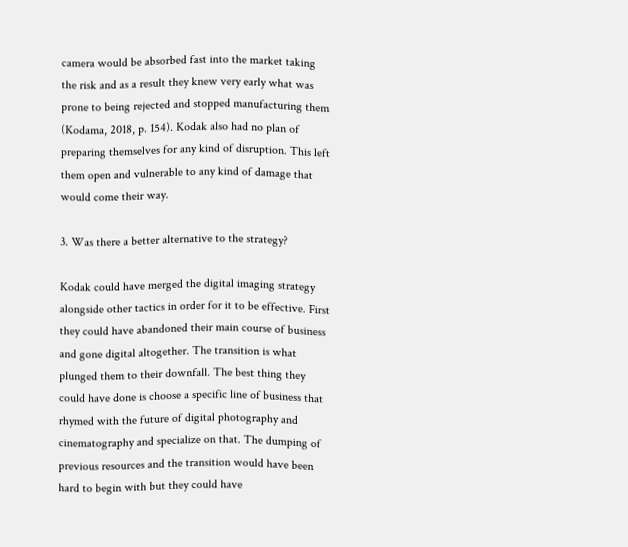camera would be absorbed fast into the market taking the risk and as a result they knew very early what was prone to being rejected and stopped manufacturing them (Kodama, 2018, p. 154). Kodak also had no plan of preparing themselves for any kind of disruption. This left them open and vulnerable to any kind of damage that would come their way.

3. Was there a better alternative to the strategy?

Kodak could have merged the digital imaging strategy alongside other tactics in order for it to be effective. First they could have abandoned their main course of business and gone digital altogether. The transition is what plunged them to their downfall. The best thing they could have done is choose a specific line of business that rhymed with the future of digital photography and cinematography and specialize on that. The dumping of previous resources and the transition would have been hard to begin with but they could have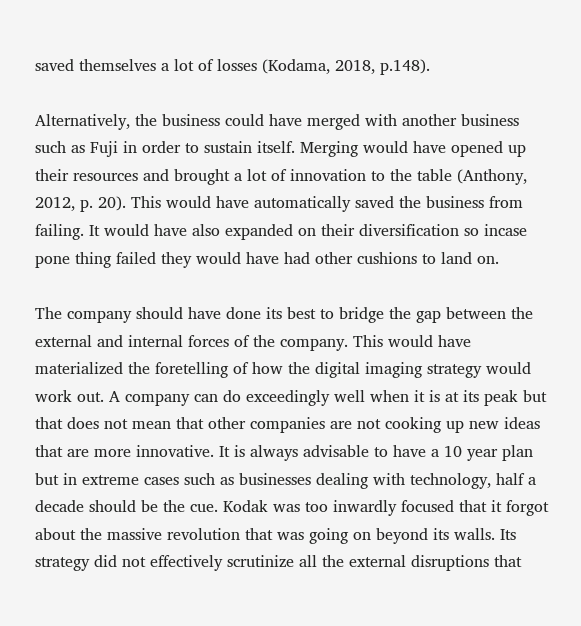saved themselves a lot of losses (Kodama, 2018, p.148).

Alternatively, the business could have merged with another business such as Fuji in order to sustain itself. Merging would have opened up their resources and brought a lot of innovation to the table (Anthony, 2012, p. 20). This would have automatically saved the business from failing. It would have also expanded on their diversification so incase pone thing failed they would have had other cushions to land on.

The company should have done its best to bridge the gap between the external and internal forces of the company. This would have materialized the foretelling of how the digital imaging strategy would work out. A company can do exceedingly well when it is at its peak but that does not mean that other companies are not cooking up new ideas that are more innovative. It is always advisable to have a 10 year plan but in extreme cases such as businesses dealing with technology, half a decade should be the cue. Kodak was too inwardly focused that it forgot about the massive revolution that was going on beyond its walls. Its strategy did not effectively scrutinize all the external disruptions that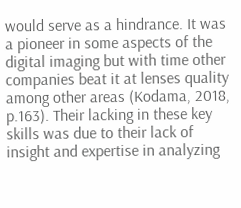would serve as a hindrance. It was a pioneer in some aspects of the digital imaging but with time other companies beat it at lenses quality among other areas (Kodama, 2018, p.163). Their lacking in these key skills was due to their lack of insight and expertise in analyzing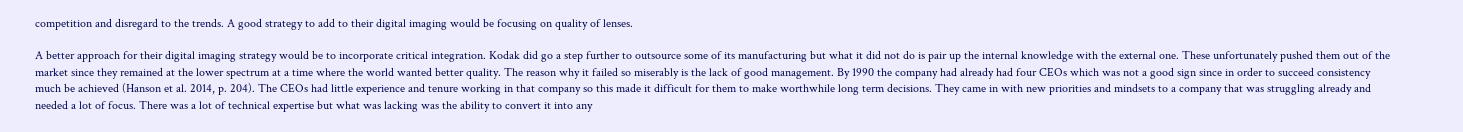competition and disregard to the trends. A good strategy to add to their digital imaging would be focusing on quality of lenses.

A better approach for their digital imaging strategy would be to incorporate critical integration. Kodak did go a step further to outsource some of its manufacturing but what it did not do is pair up the internal knowledge with the external one. These unfortunately pushed them out of the market since they remained at the lower spectrum at a time where the world wanted better quality. The reason why it failed so miserably is the lack of good management. By 1990 the company had already had four CEOs which was not a good sign since in order to succeed consistency much be achieved (Hanson et al. 2014, p. 204). The CEOs had little experience and tenure working in that company so this made it difficult for them to make worthwhile long term decisions. They came in with new priorities and mindsets to a company that was struggling already and needed a lot of focus. There was a lot of technical expertise but what was lacking was the ability to convert it into any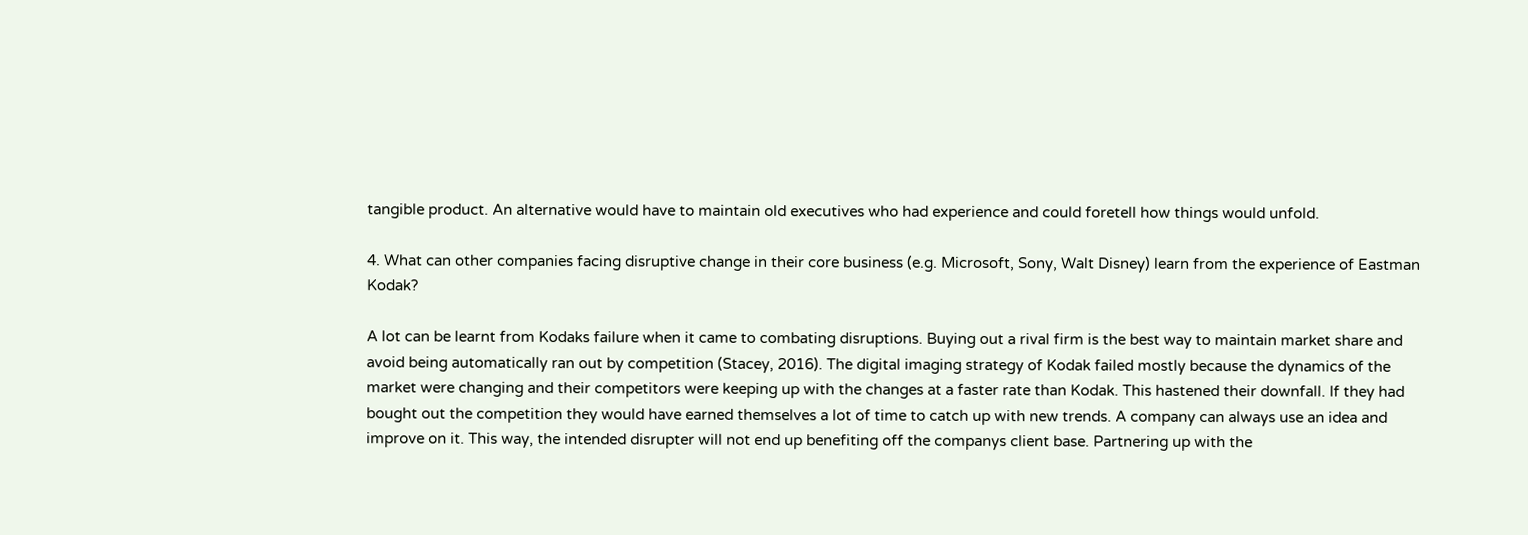tangible product. An alternative would have to maintain old executives who had experience and could foretell how things would unfold.

4. What can other companies facing disruptive change in their core business (e.g. Microsoft, Sony, Walt Disney) learn from the experience of Eastman Kodak?

A lot can be learnt from Kodaks failure when it came to combating disruptions. Buying out a rival firm is the best way to maintain market share and avoid being automatically ran out by competition (Stacey, 2016). The digital imaging strategy of Kodak failed mostly because the dynamics of the market were changing and their competitors were keeping up with the changes at a faster rate than Kodak. This hastened their downfall. If they had bought out the competition they would have earned themselves a lot of time to catch up with new trends. A company can always use an idea and improve on it. This way, the intended disrupter will not end up benefiting off the companys client base. Partnering up with the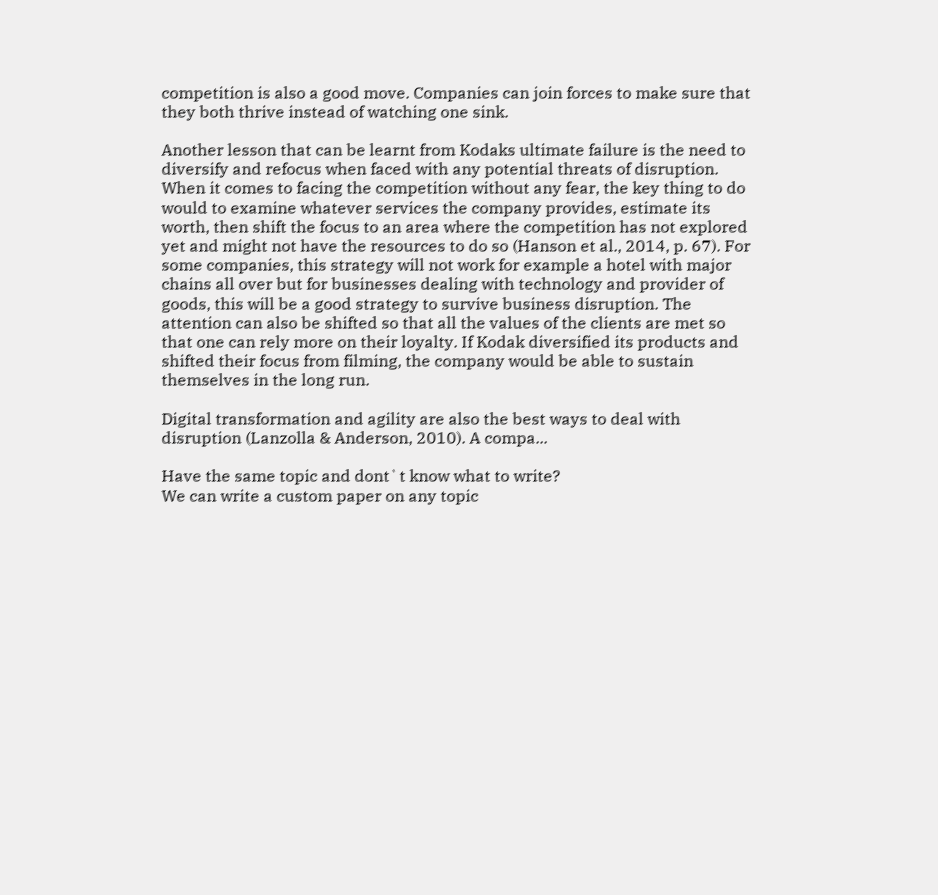competition is also a good move. Companies can join forces to make sure that they both thrive instead of watching one sink.

Another lesson that can be learnt from Kodaks ultimate failure is the need to diversify and refocus when faced with any potential threats of disruption. When it comes to facing the competition without any fear, the key thing to do would to examine whatever services the company provides, estimate its worth, then shift the focus to an area where the competition has not explored yet and might not have the resources to do so (Hanson et al., 2014, p. 67). For some companies, this strategy will not work for example a hotel with major chains all over but for businesses dealing with technology and provider of goods, this will be a good strategy to survive business disruption. The attention can also be shifted so that all the values of the clients are met so that one can rely more on their loyalty. If Kodak diversified its products and shifted their focus from filming, the company would be able to sustain themselves in the long run.

Digital transformation and agility are also the best ways to deal with disruption (Lanzolla & Anderson, 2010). A compa...

Have the same topic and dont`t know what to write?
We can write a custom paper on any topic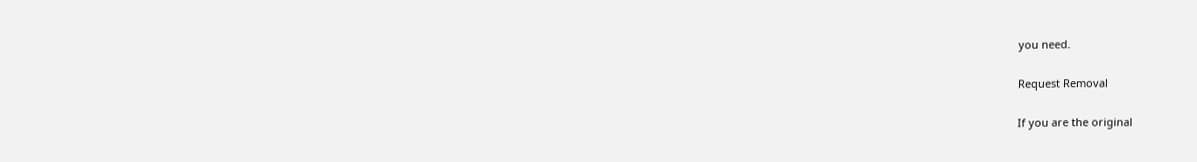you need.

Request Removal

If you are the original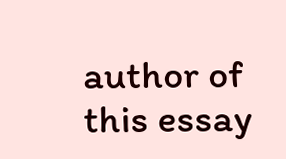author of this essay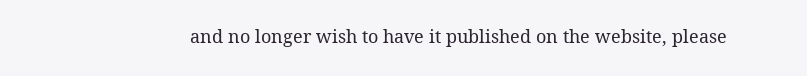and no longer wish to have it published on the website, please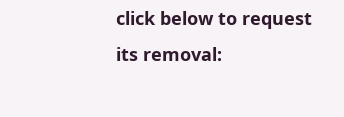click below to request its removal: